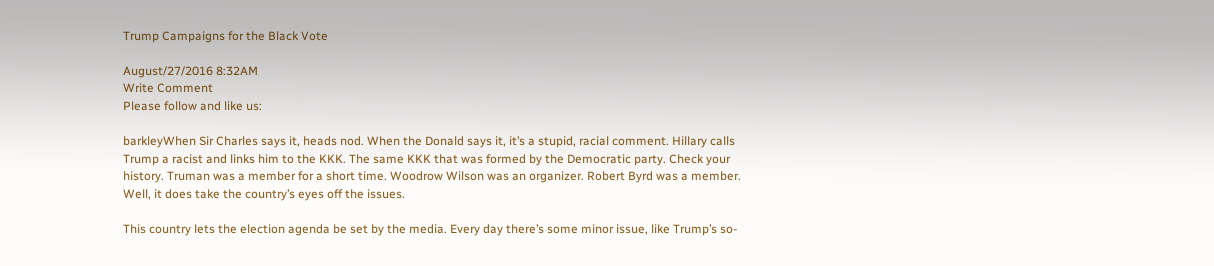Trump Campaigns for the Black Vote

August/27/2016 8:32AM
Write Comment
Please follow and like us:

barkleyWhen Sir Charles says it, heads nod. When the Donald says it, it’s a stupid, racial comment. Hillary calls  Trump a racist and links him to the KKK. The same KKK that was formed by the Democratic party. Check your history. Truman was a member for a short time. Woodrow Wilson was an organizer. Robert Byrd was a member. Well, it does take the country’s eyes off the issues.

This country lets the election agenda be set by the media. Every day there’s some minor issue, like Trump’s so-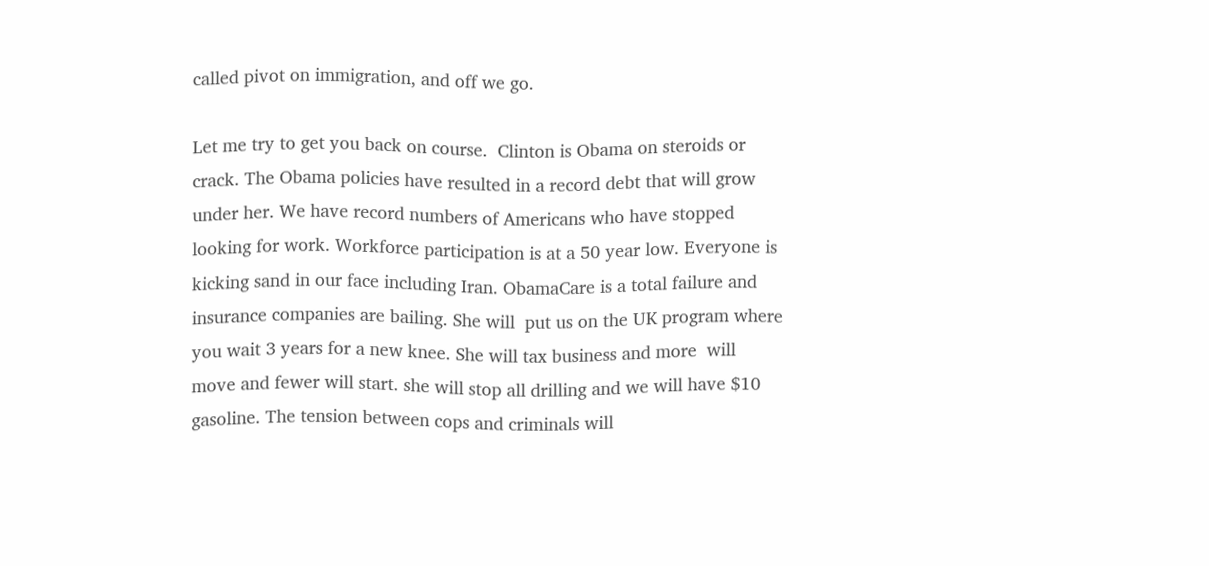called pivot on immigration, and off we go.

Let me try to get you back on course.  Clinton is Obama on steroids or crack. The Obama policies have resulted in a record debt that will grow under her. We have record numbers of Americans who have stopped looking for work. Workforce participation is at a 50 year low. Everyone is kicking sand in our face including Iran. ObamaCare is a total failure and insurance companies are bailing. She will  put us on the UK program where you wait 3 years for a new knee. She will tax business and more  will move and fewer will start. she will stop all drilling and we will have $10 gasoline. The tension between cops and criminals will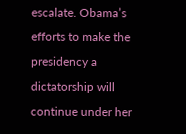escalate. Obama’s efforts to make the presidency a dictatorship will continue under her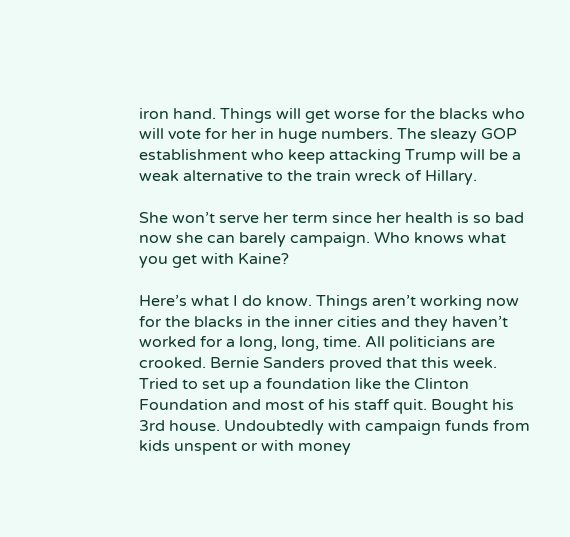iron hand. Things will get worse for the blacks who will vote for her in huge numbers. The sleazy GOP establishment who keep attacking Trump will be a weak alternative to the train wreck of Hillary.

She won’t serve her term since her health is so bad now she can barely campaign. Who knows what you get with Kaine?

Here’s what I do know. Things aren’t working now for the blacks in the inner cities and they haven’t worked for a long, long, time. All politicians are crooked. Bernie Sanders proved that this week. Tried to set up a foundation like the Clinton Foundation and most of his staff quit. Bought his 3rd house. Undoubtedly with campaign funds from kids unspent or with money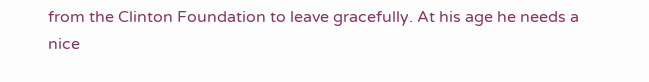from the Clinton Foundation to leave gracefully. At his age he needs a nice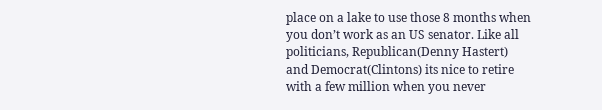place on a lake to use those 8 months when you don’t work as an US senator. Like all politicians, Republican(Denny Hastert) and Democrat(Clintons) its nice to retire with a few million when you never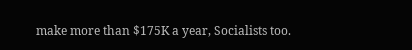make more than $175K a year, Socialists too.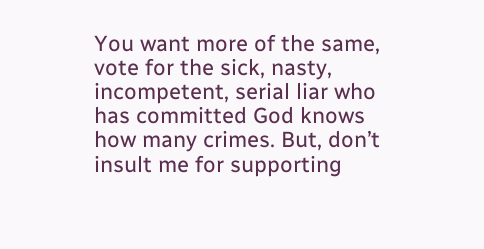You want more of the same, vote for the sick, nasty, incompetent, serial liar who has committed God knows how many crimes. But, don’t insult me for supporting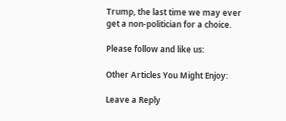Trump, the last time we may ever get a non-politician for a choice.

Please follow and like us:

Other Articles You Might Enjoy:

Leave a Reply